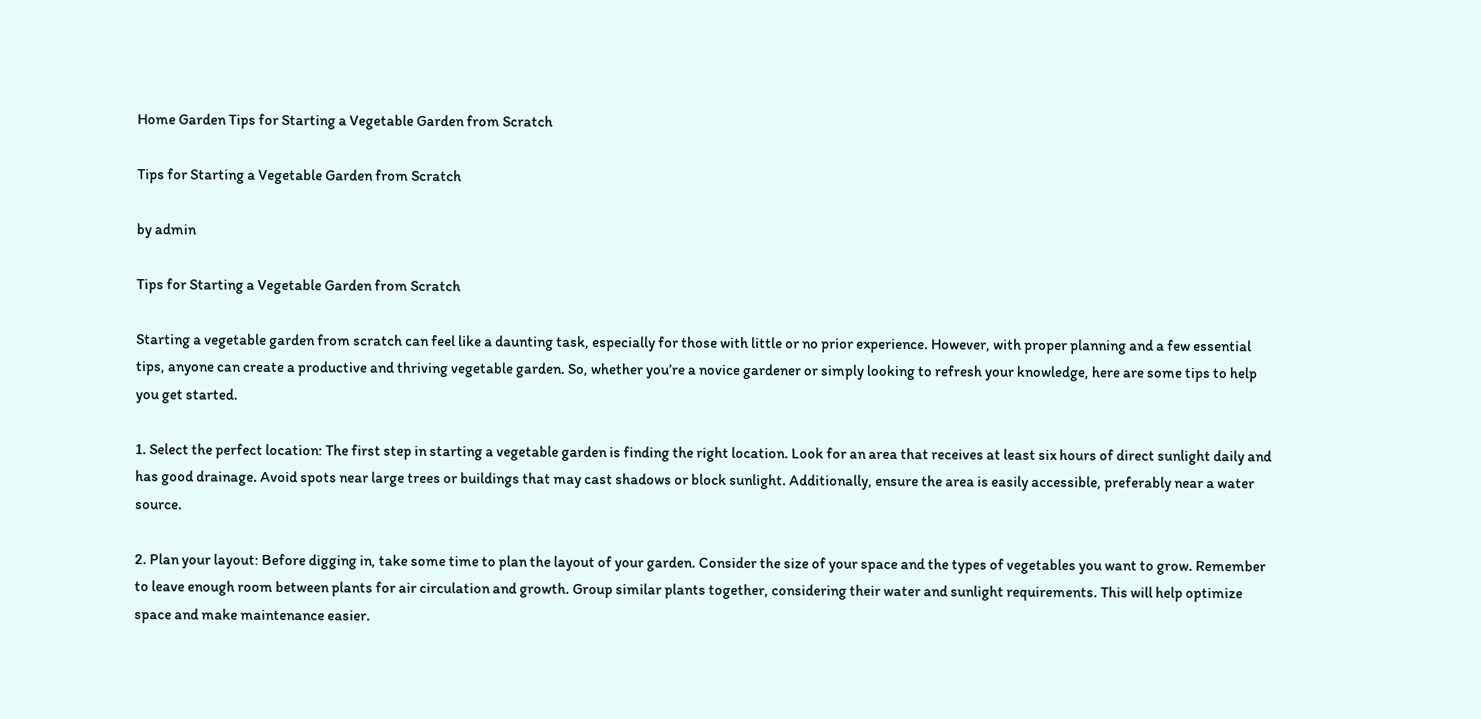Home Garden Tips for Starting a Vegetable Garden from Scratch

Tips for Starting a Vegetable Garden from Scratch

by admin

Tips for Starting a Vegetable Garden from Scratch

Starting a vegetable garden from scratch can feel like a daunting task, especially for those with little or no prior experience. However, with proper planning and a few essential tips, anyone can create a productive and thriving vegetable garden. So, whether you’re a novice gardener or simply looking to refresh your knowledge, here are some tips to help you get started.

1. Select the perfect location: The first step in starting a vegetable garden is finding the right location. Look for an area that receives at least six hours of direct sunlight daily and has good drainage. Avoid spots near large trees or buildings that may cast shadows or block sunlight. Additionally, ensure the area is easily accessible, preferably near a water source.

2. Plan your layout: Before digging in, take some time to plan the layout of your garden. Consider the size of your space and the types of vegetables you want to grow. Remember to leave enough room between plants for air circulation and growth. Group similar plants together, considering their water and sunlight requirements. This will help optimize space and make maintenance easier.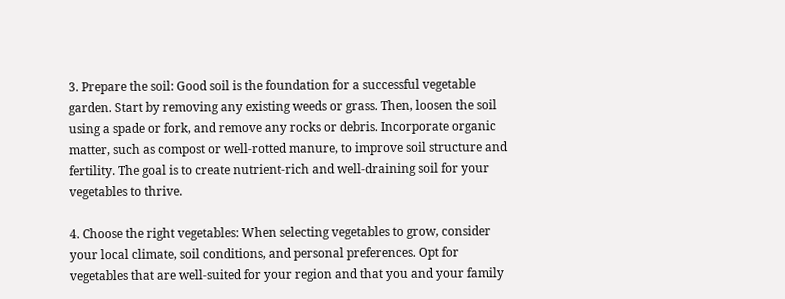3. Prepare the soil: Good soil is the foundation for a successful vegetable garden. Start by removing any existing weeds or grass. Then, loosen the soil using a spade or fork, and remove any rocks or debris. Incorporate organic matter, such as compost or well-rotted manure, to improve soil structure and fertility. The goal is to create nutrient-rich and well-draining soil for your vegetables to thrive.

4. Choose the right vegetables: When selecting vegetables to grow, consider your local climate, soil conditions, and personal preferences. Opt for vegetables that are well-suited for your region and that you and your family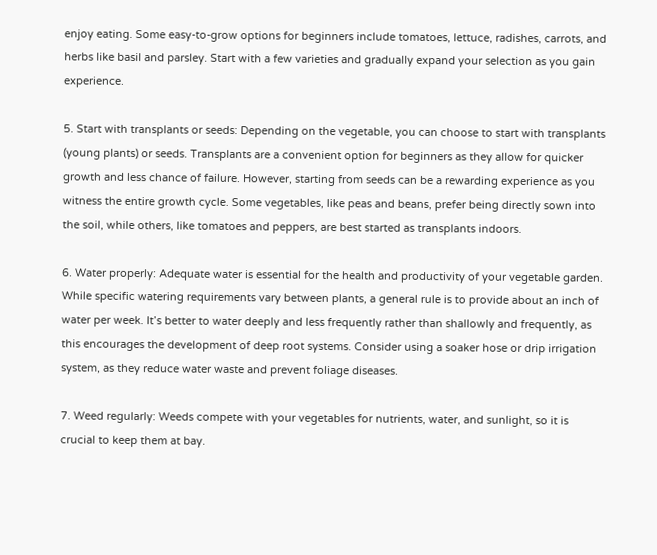enjoy eating. Some easy-to-grow options for beginners include tomatoes, lettuce, radishes, carrots, and herbs like basil and parsley. Start with a few varieties and gradually expand your selection as you gain experience.

5. Start with transplants or seeds: Depending on the vegetable, you can choose to start with transplants (young plants) or seeds. Transplants are a convenient option for beginners as they allow for quicker growth and less chance of failure. However, starting from seeds can be a rewarding experience as you witness the entire growth cycle. Some vegetables, like peas and beans, prefer being directly sown into the soil, while others, like tomatoes and peppers, are best started as transplants indoors.

6. Water properly: Adequate water is essential for the health and productivity of your vegetable garden. While specific watering requirements vary between plants, a general rule is to provide about an inch of water per week. It’s better to water deeply and less frequently rather than shallowly and frequently, as this encourages the development of deep root systems. Consider using a soaker hose or drip irrigation system, as they reduce water waste and prevent foliage diseases.

7. Weed regularly: Weeds compete with your vegetables for nutrients, water, and sunlight, so it is crucial to keep them at bay.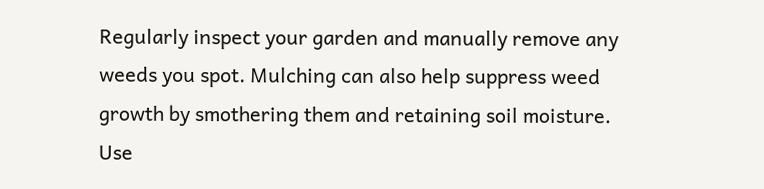Regularly inspect your garden and manually remove any weeds you spot. Mulching can also help suppress weed growth by smothering them and retaining soil moisture. Use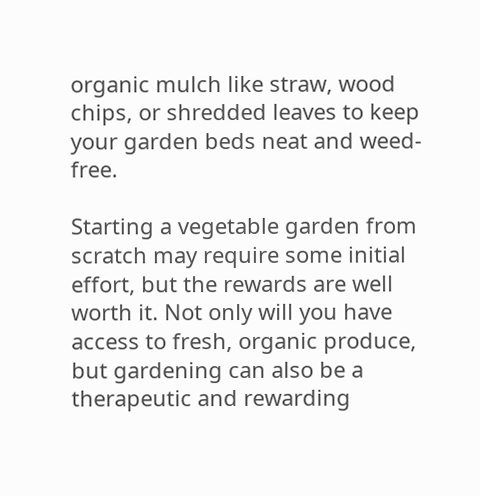organic mulch like straw, wood chips, or shredded leaves to keep your garden beds neat and weed-free.

Starting a vegetable garden from scratch may require some initial effort, but the rewards are well worth it. Not only will you have access to fresh, organic produce, but gardening can also be a therapeutic and rewarding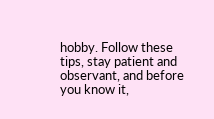hobby. Follow these tips, stay patient and observant, and before you know it,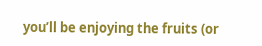you’ll be enjoying the fruits (or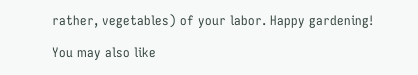rather, vegetables) of your labor. Happy gardening!

You may also like